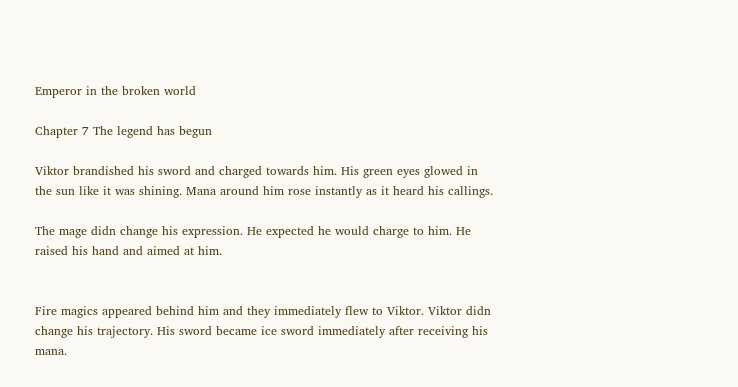Emperor in the broken world

Chapter 7 The legend has begun

Viktor brandished his sword and charged towards him. His green eyes glowed in the sun like it was shining. Mana around him rose instantly as it heard his callings.

The mage didn change his expression. He expected he would charge to him. He raised his hand and aimed at him.


Fire magics appeared behind him and they immediately flew to Viktor. Viktor didn change his trajectory. His sword became ice sword immediately after receiving his mana.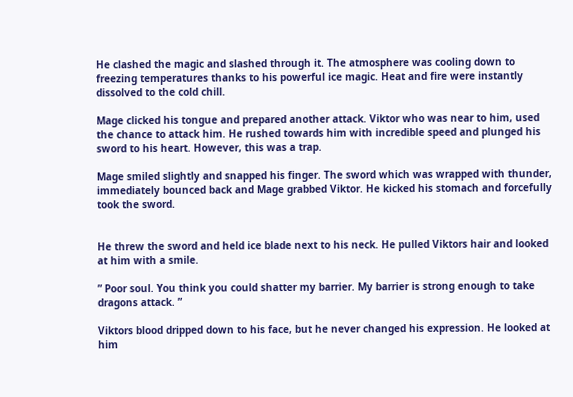He clashed the magic and slashed through it. The atmosphere was cooling down to freezing temperatures thanks to his powerful ice magic. Heat and fire were instantly dissolved to the cold chill.

Mage clicked his tongue and prepared another attack. Viktor who was near to him, used the chance to attack him. He rushed towards him with incredible speed and plunged his sword to his heart. However, this was a trap.

Mage smiled slightly and snapped his finger. The sword which was wrapped with thunder, immediately bounced back and Mage grabbed Viktor. He kicked his stomach and forcefully took the sword.


He threw the sword and held ice blade next to his neck. He pulled Viktors hair and looked at him with a smile.

” Poor soul. You think you could shatter my barrier. My barrier is strong enough to take dragons attack. ”

Viktors blood dripped down to his face, but he never changed his expression. He looked at him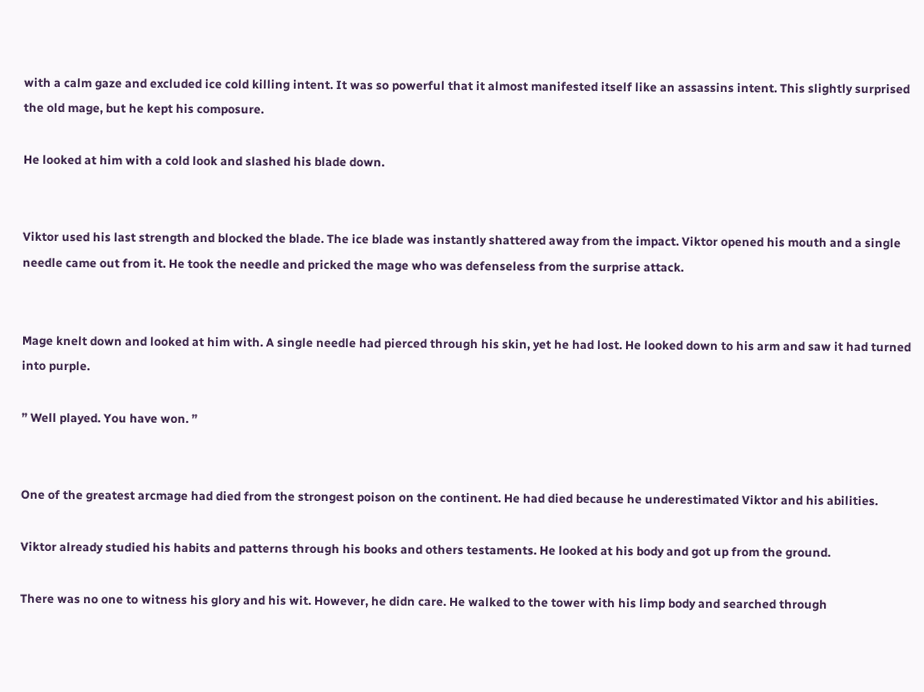with a calm gaze and excluded ice cold killing intent. It was so powerful that it almost manifested itself like an assassins intent. This slightly surprised the old mage, but he kept his composure.

He looked at him with a cold look and slashed his blade down.


Viktor used his last strength and blocked the blade. The ice blade was instantly shattered away from the impact. Viktor opened his mouth and a single needle came out from it. He took the needle and pricked the mage who was defenseless from the surprise attack.


Mage knelt down and looked at him with. A single needle had pierced through his skin, yet he had lost. He looked down to his arm and saw it had turned into purple.

” Well played. You have won. ”


One of the greatest arcmage had died from the strongest poison on the continent. He had died because he underestimated Viktor and his abilities.

Viktor already studied his habits and patterns through his books and others testaments. He looked at his body and got up from the ground.

There was no one to witness his glory and his wit. However, he didn care. He walked to the tower with his limp body and searched through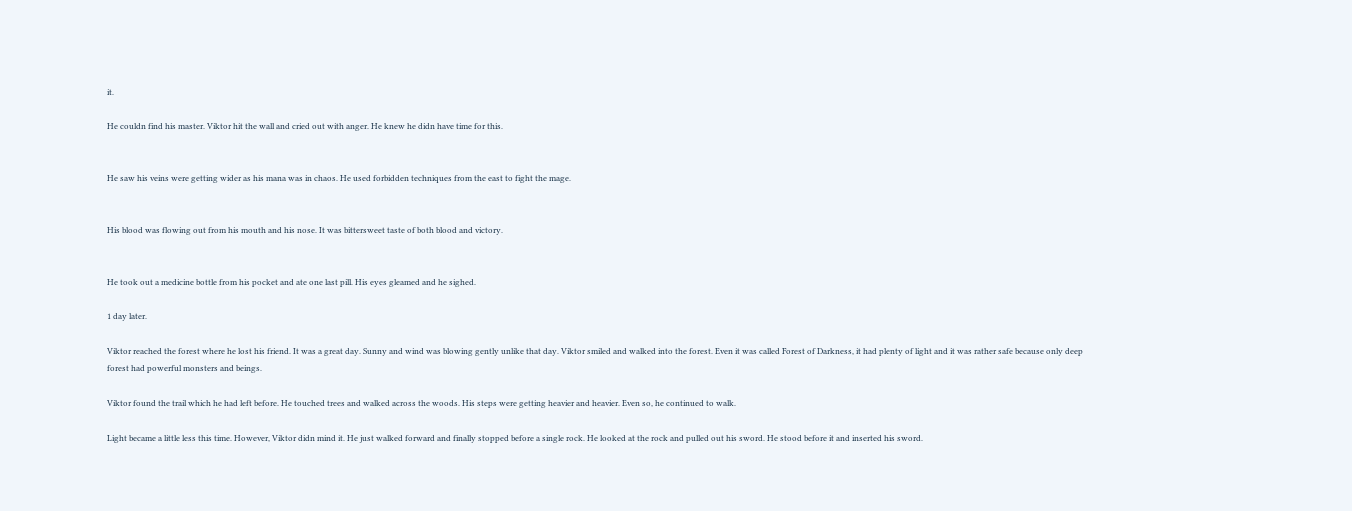it.

He couldn find his master. Viktor hit the wall and cried out with anger. He knew he didn have time for this.


He saw his veins were getting wider as his mana was in chaos. He used forbidden techniques from the east to fight the mage.


His blood was flowing out from his mouth and his nose. It was bittersweet taste of both blood and victory.


He took out a medicine bottle from his pocket and ate one last pill. His eyes gleamed and he sighed.

1 day later.

Viktor reached the forest where he lost his friend. It was a great day. Sunny and wind was blowing gently unlike that day. Viktor smiled and walked into the forest. Even it was called Forest of Darkness, it had plenty of light and it was rather safe because only deep forest had powerful monsters and beings.

Viktor found the trail which he had left before. He touched trees and walked across the woods. His steps were getting heavier and heavier. Even so, he continued to walk.

Light became a little less this time. However, Viktor didn mind it. He just walked forward and finally stopped before a single rock. He looked at the rock and pulled out his sword. He stood before it and inserted his sword.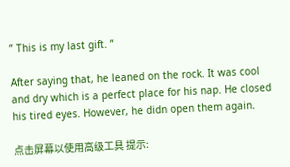” This is my last gift. ”

After saying that, he leaned on the rock. It was cool and dry which is a perfect place for his nap. He closed his tired eyes. However, he didn open them again.

点击屏幕以使用高级工具 提示: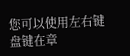您可以使用左右键盘键在章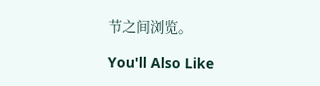节之间浏览。

You'll Also Like